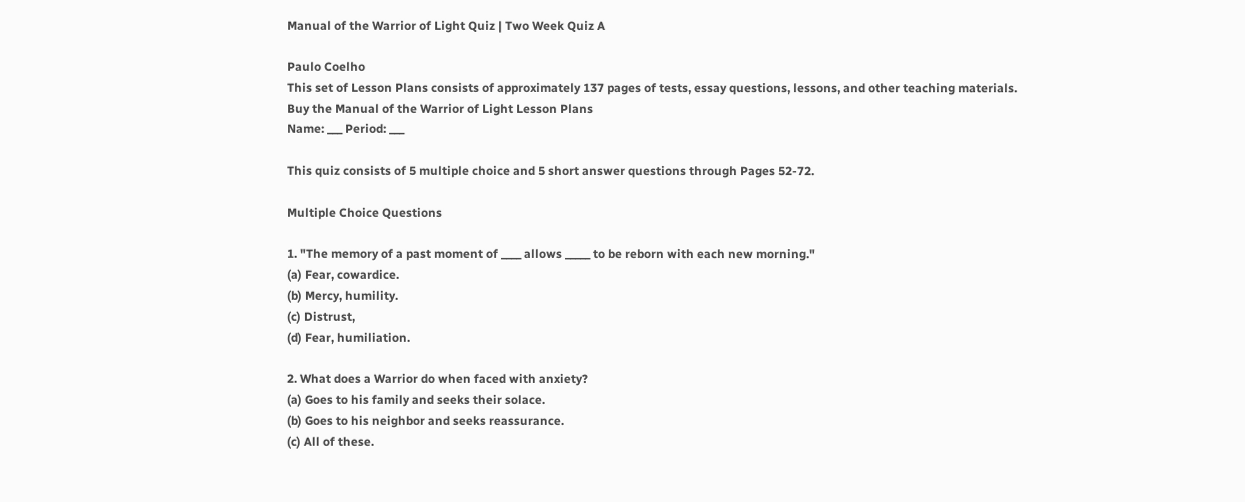Manual of the Warrior of Light Quiz | Two Week Quiz A

Paulo Coelho
This set of Lesson Plans consists of approximately 137 pages of tests, essay questions, lessons, and other teaching materials.
Buy the Manual of the Warrior of Light Lesson Plans
Name: ___ Period: ___

This quiz consists of 5 multiple choice and 5 short answer questions through Pages 52-72.

Multiple Choice Questions

1. "The memory of a past moment of ____ allows _____ to be reborn with each new morning."
(a) Fear, cowardice.
(b) Mercy, humility.
(c) Distrust,
(d) Fear, humiliation.

2. What does a Warrior do when faced with anxiety?
(a) Goes to his family and seeks their solace.
(b) Goes to his neighbor and seeks reassurance.
(c) All of these.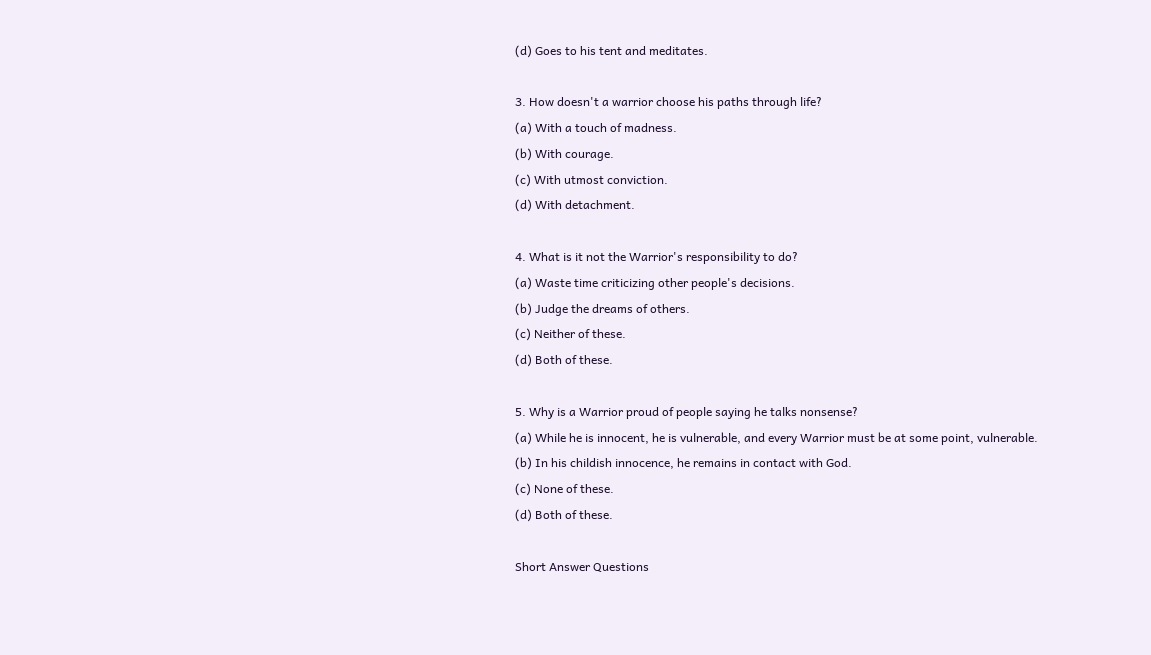(d) Goes to his tent and meditates.

3. How doesn't a warrior choose his paths through life?
(a) With a touch of madness.
(b) With courage.
(c) With utmost conviction.
(d) With detachment.

4. What is it not the Warrior's responsibility to do?
(a) Waste time criticizing other people's decisions.
(b) Judge the dreams of others.
(c) Neither of these.
(d) Both of these.

5. Why is a Warrior proud of people saying he talks nonsense?
(a) While he is innocent, he is vulnerable, and every Warrior must be at some point, vulnerable.
(b) In his childish innocence, he remains in contact with God.
(c) None of these.
(d) Both of these.

Short Answer Questions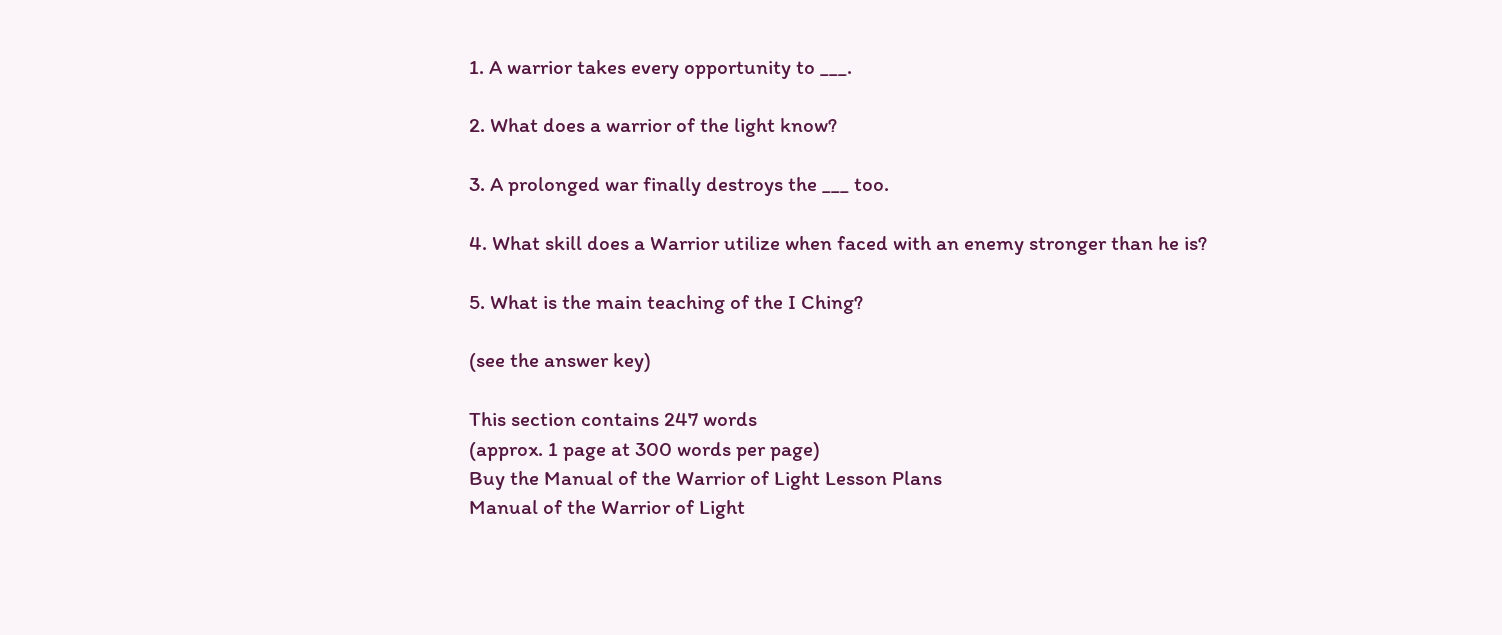1. A warrior takes every opportunity to ___.

2. What does a warrior of the light know?

3. A prolonged war finally destroys the ___ too.

4. What skill does a Warrior utilize when faced with an enemy stronger than he is?

5. What is the main teaching of the I Ching?

(see the answer key)

This section contains 247 words
(approx. 1 page at 300 words per page)
Buy the Manual of the Warrior of Light Lesson Plans
Manual of the Warrior of Light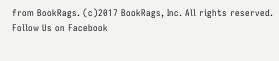from BookRags. (c)2017 BookRags, Inc. All rights reserved.
Follow Us on Facebook